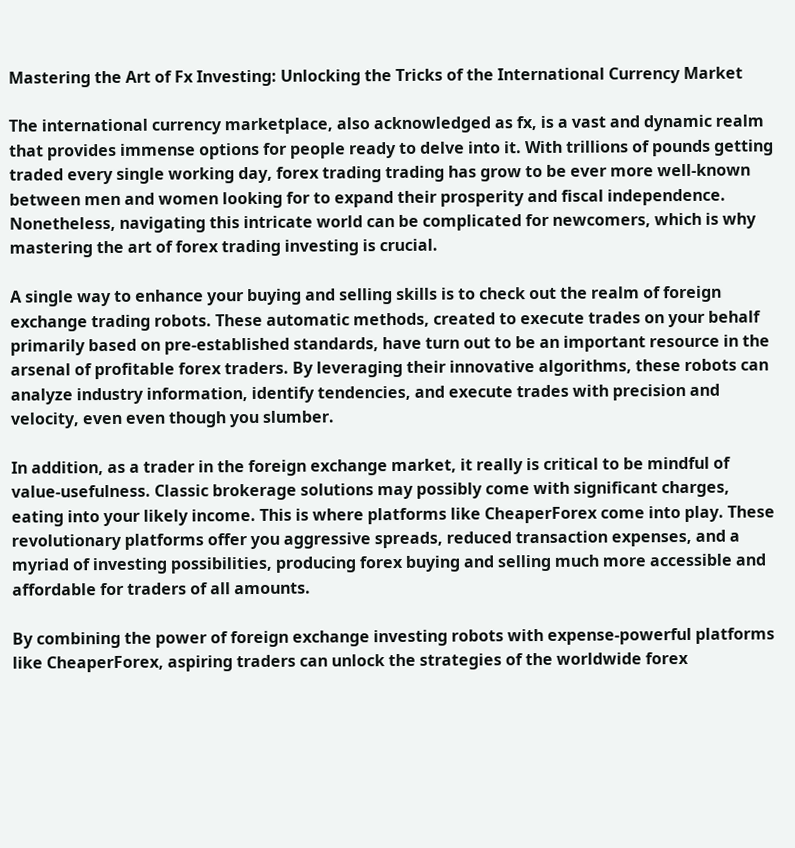Mastering the Art of Fx Investing: Unlocking the Tricks of the International Currency Market

The international currency marketplace, also acknowledged as fx, is a vast and dynamic realm that provides immense options for people ready to delve into it. With trillions of pounds getting traded every single working day, forex trading trading has grow to be ever more well-known between men and women looking for to expand their prosperity and fiscal independence. Nonetheless, navigating this intricate world can be complicated for newcomers, which is why mastering the art of forex trading investing is crucial.

A single way to enhance your buying and selling skills is to check out the realm of foreign exchange trading robots. These automatic methods, created to execute trades on your behalf primarily based on pre-established standards, have turn out to be an important resource in the arsenal of profitable forex traders. By leveraging their innovative algorithms, these robots can analyze industry information, identify tendencies, and execute trades with precision and velocity, even even though you slumber.

In addition, as a trader in the foreign exchange market, it really is critical to be mindful of value-usefulness. Classic brokerage solutions may possibly come with significant charges, eating into your likely income. This is where platforms like CheaperForex come into play. These revolutionary platforms offer you aggressive spreads, reduced transaction expenses, and a myriad of investing possibilities, producing forex buying and selling much more accessible and affordable for traders of all amounts.

By combining the power of foreign exchange investing robots with expense-powerful platforms like CheaperForex, aspiring traders can unlock the strategies of the worldwide forex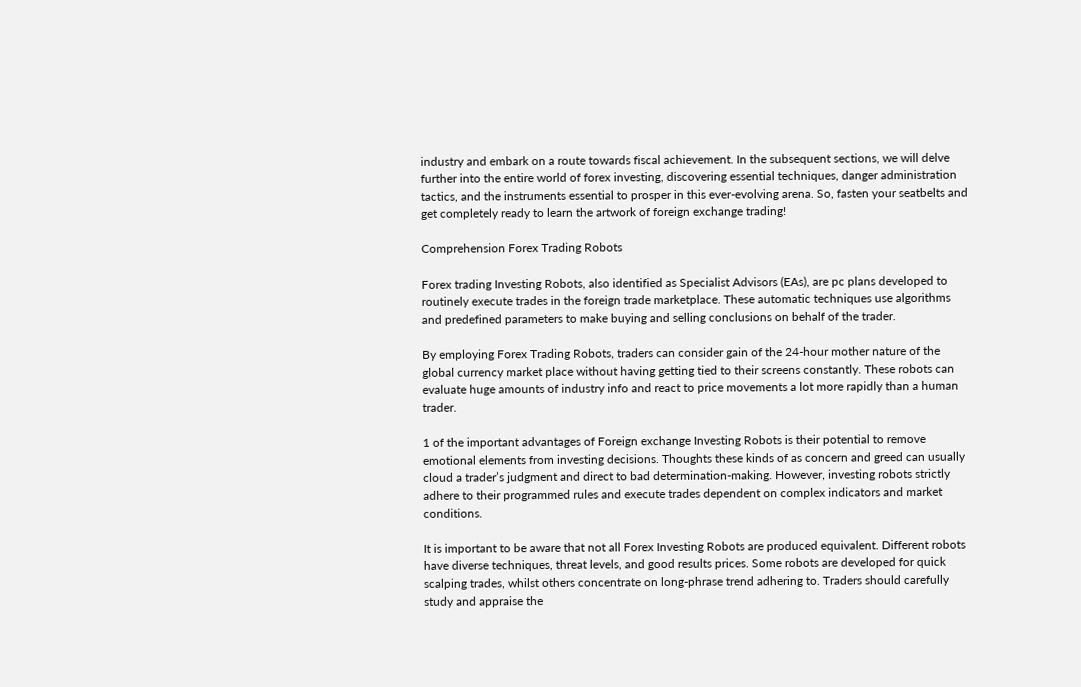industry and embark on a route towards fiscal achievement. In the subsequent sections, we will delve further into the entire world of forex investing, discovering essential techniques, danger administration tactics, and the instruments essential to prosper in this ever-evolving arena. So, fasten your seatbelts and get completely ready to learn the artwork of foreign exchange trading!

Comprehension Forex Trading Robots

Forex trading Investing Robots, also identified as Specialist Advisors (EAs), are pc plans developed to routinely execute trades in the foreign trade marketplace. These automatic techniques use algorithms and predefined parameters to make buying and selling conclusions on behalf of the trader.

By employing Forex Trading Robots, traders can consider gain of the 24-hour mother nature of the global currency market place without having getting tied to their screens constantly. These robots can evaluate huge amounts of industry info and react to price movements a lot more rapidly than a human trader.

1 of the important advantages of Foreign exchange Investing Robots is their potential to remove emotional elements from investing decisions. Thoughts these kinds of as concern and greed can usually cloud a trader’s judgment and direct to bad determination-making. However, investing robots strictly adhere to their programmed rules and execute trades dependent on complex indicators and market conditions.

It is important to be aware that not all Forex Investing Robots are produced equivalent. Different robots have diverse techniques, threat levels, and good results prices. Some robots are developed for quick scalping trades, whilst others concentrate on long-phrase trend adhering to. Traders should carefully study and appraise the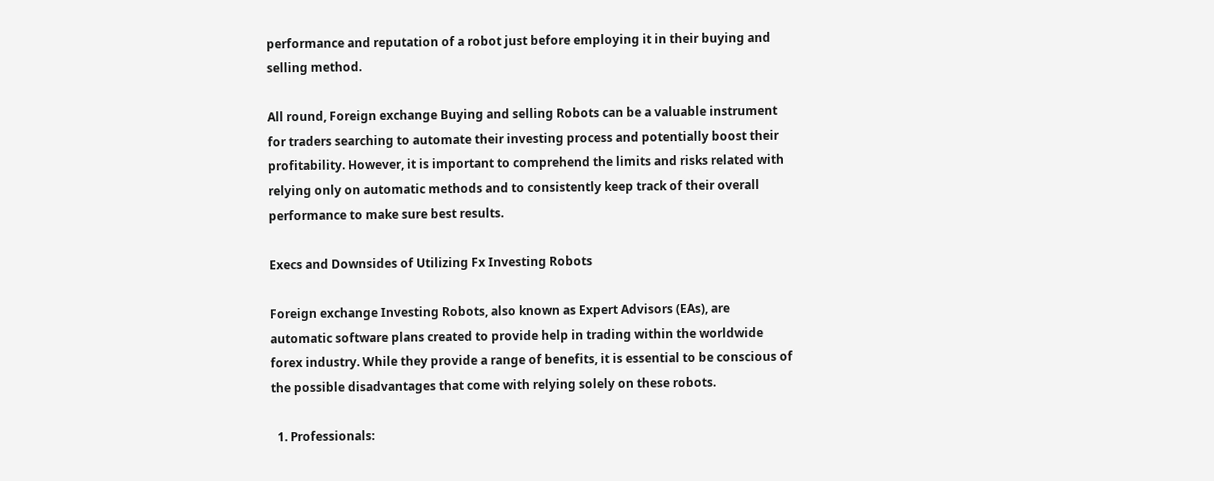performance and reputation of a robot just before employing it in their buying and selling method.

All round, Foreign exchange Buying and selling Robots can be a valuable instrument for traders searching to automate their investing process and potentially boost their profitability. However, it is important to comprehend the limits and risks related with relying only on automatic methods and to consistently keep track of their overall performance to make sure best results.

Execs and Downsides of Utilizing Fx Investing Robots

Foreign exchange Investing Robots, also known as Expert Advisors (EAs), are automatic software plans created to provide help in trading within the worldwide forex industry. While they provide a range of benefits, it is essential to be conscious of the possible disadvantages that come with relying solely on these robots.

  1. Professionals: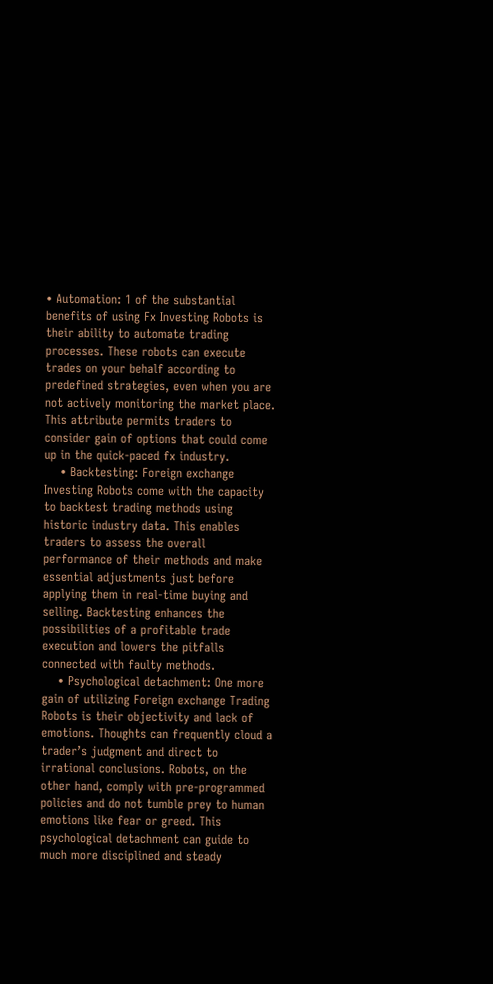• Automation: 1 of the substantial benefits of using Fx Investing Robots is their ability to automate trading processes. These robots can execute trades on your behalf according to predefined strategies, even when you are not actively monitoring the market place. This attribute permits traders to consider gain of options that could come up in the quick-paced fx industry.
    • Backtesting: Foreign exchange Investing Robots come with the capacity to backtest trading methods using historic industry data. This enables traders to assess the overall performance of their methods and make essential adjustments just before applying them in real-time buying and selling. Backtesting enhances the possibilities of a profitable trade execution and lowers the pitfalls connected with faulty methods.
    • Psychological detachment: One more gain of utilizing Foreign exchange Trading Robots is their objectivity and lack of emotions. Thoughts can frequently cloud a trader’s judgment and direct to irrational conclusions. Robots, on the other hand, comply with pre-programmed policies and do not tumble prey to human emotions like fear or greed. This psychological detachment can guide to much more disciplined and steady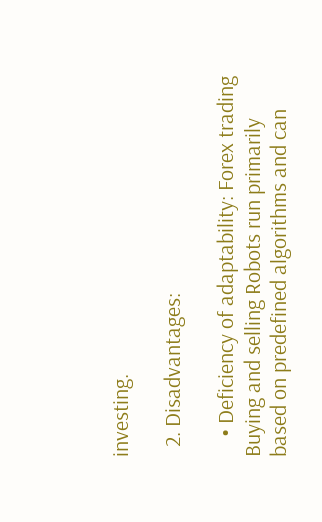investing.

  2. Disadvantages:

    • Deficiency of adaptability: Forex trading Buying and selling Robots run primarily based on predefined algorithms and can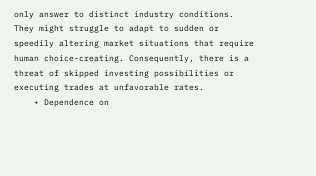only answer to distinct industry conditions. They might struggle to adapt to sudden or speedily altering market situations that require human choice-creating. Consequently, there is a threat of skipped investing possibilities or executing trades at unfavorable rates.
    • Dependence on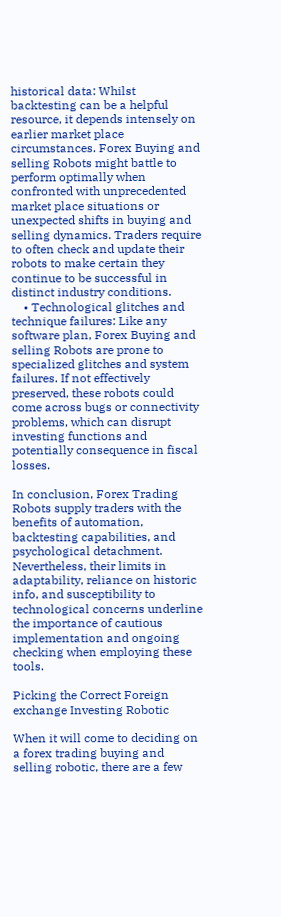historical data: Whilst backtesting can be a helpful resource, it depends intensely on earlier market place circumstances. Forex Buying and selling Robots might battle to perform optimally when confronted with unprecedented market place situations or unexpected shifts in buying and selling dynamics. Traders require to often check and update their robots to make certain they continue to be successful in distinct industry conditions.
    • Technological glitches and technique failures: Like any software plan, Forex Buying and selling Robots are prone to specialized glitches and system failures. If not effectively preserved, these robots could come across bugs or connectivity problems, which can disrupt investing functions and potentially consequence in fiscal losses.

In conclusion, Forex Trading Robots supply traders with the benefits of automation, backtesting capabilities, and psychological detachment. Nevertheless, their limits in adaptability, reliance on historic info, and susceptibility to technological concerns underline the importance of cautious implementation and ongoing checking when employing these tools.

Picking the Correct Foreign exchange Investing Robotic

When it will come to deciding on a forex trading buying and selling robotic, there are a few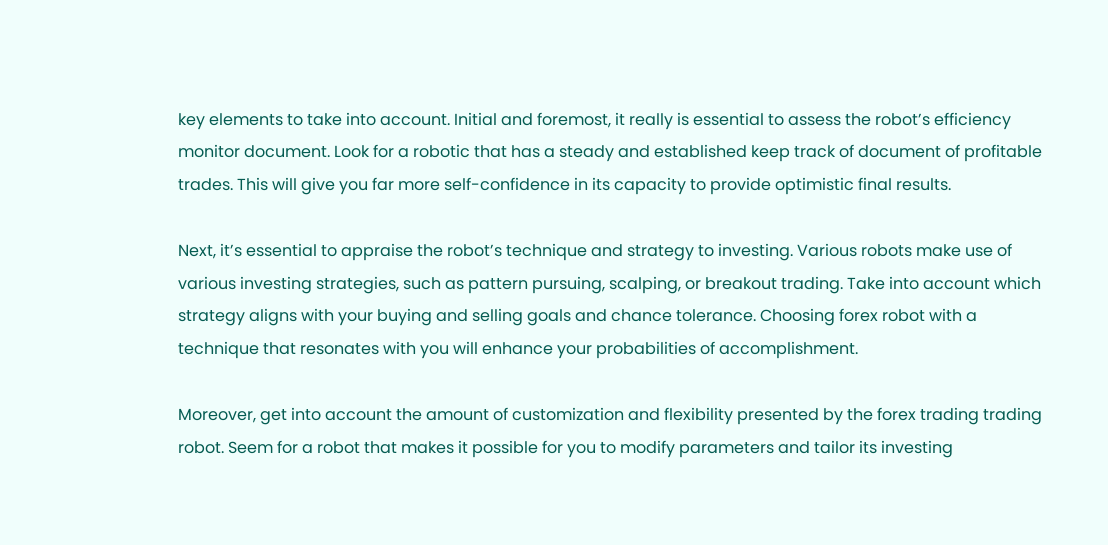key elements to take into account. Initial and foremost, it really is essential to assess the robot’s efficiency monitor document. Look for a robotic that has a steady and established keep track of document of profitable trades. This will give you far more self-confidence in its capacity to provide optimistic final results.

Next, it’s essential to appraise the robot’s technique and strategy to investing. Various robots make use of various investing strategies, such as pattern pursuing, scalping, or breakout trading. Take into account which strategy aligns with your buying and selling goals and chance tolerance. Choosing forex robot with a technique that resonates with you will enhance your probabilities of accomplishment.

Moreover, get into account the amount of customization and flexibility presented by the forex trading trading robot. Seem for a robot that makes it possible for you to modify parameters and tailor its investing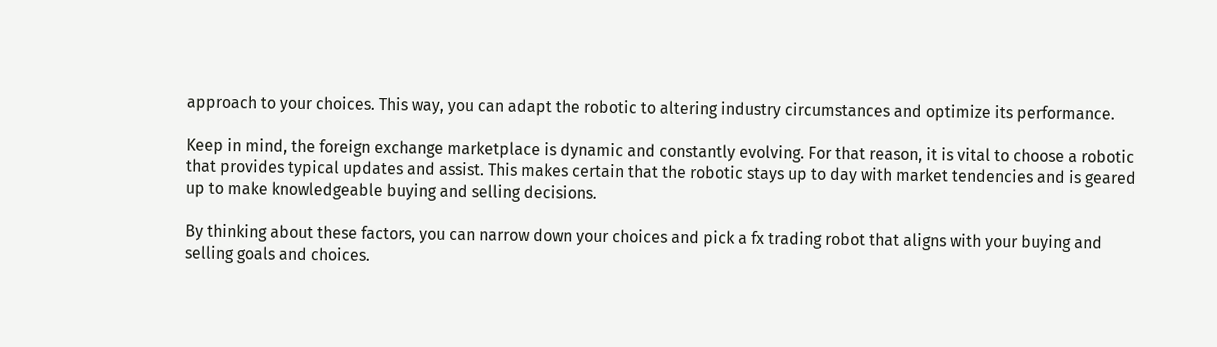approach to your choices. This way, you can adapt the robotic to altering industry circumstances and optimize its performance.

Keep in mind, the foreign exchange marketplace is dynamic and constantly evolving. For that reason, it is vital to choose a robotic that provides typical updates and assist. This makes certain that the robotic stays up to day with market tendencies and is geared up to make knowledgeable buying and selling decisions.

By thinking about these factors, you can narrow down your choices and pick a fx trading robot that aligns with your buying and selling goals and choices.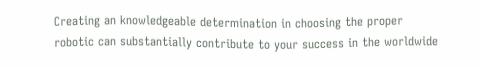Creating an knowledgeable determination in choosing the proper robotic can substantially contribute to your success in the worldwide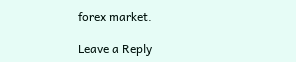forex market.

Leave a Reply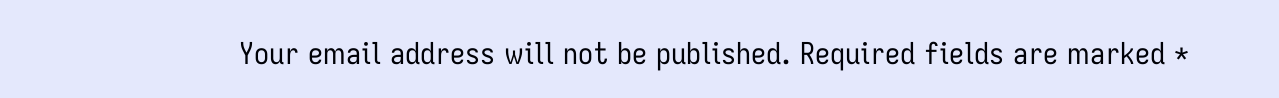Your email address will not be published. Required fields are marked *